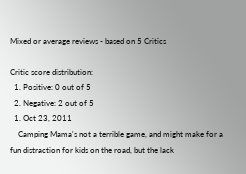Mixed or average reviews - based on 5 Critics

Critic score distribution:
  1. Positive: 0 out of 5
  2. Negative: 2 out of 5
  1. Oct 23, 2011
    Camping Mama's not a terrible game, and might make for a fun distraction for kids on the road, but the lack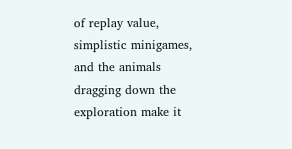of replay value, simplistic minigames, and the animals dragging down the exploration make it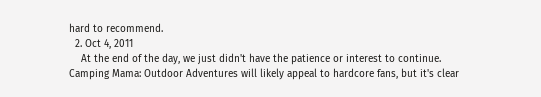hard to recommend.
  2. Oct 4, 2011
    At the end of the day, we just didn't have the patience or interest to continue. Camping Mama: Outdoor Adventures will likely appeal to hardcore fans, but it's clear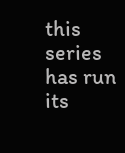this series has run its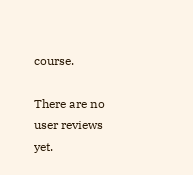course.

There are no user reviews yet.